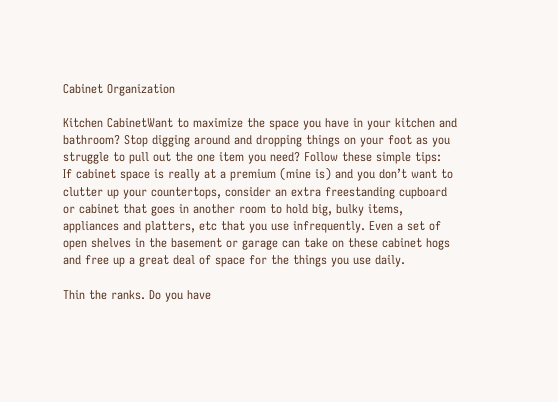Cabinet Organization

Kitchen CabinetWant to maximize the space you have in your kitchen and bathroom? Stop digging around and dropping things on your foot as you struggle to pull out the one item you need? Follow these simple tips:
If cabinet space is really at a premium (mine is) and you don’t want to clutter up your countertops, consider an extra freestanding cupboard or cabinet that goes in another room to hold big, bulky items, appliances and platters, etc that you use infrequently. Even a set of open shelves in the basement or garage can take on these cabinet hogs and free up a great deal of space for the things you use daily.

Thin the ranks. Do you have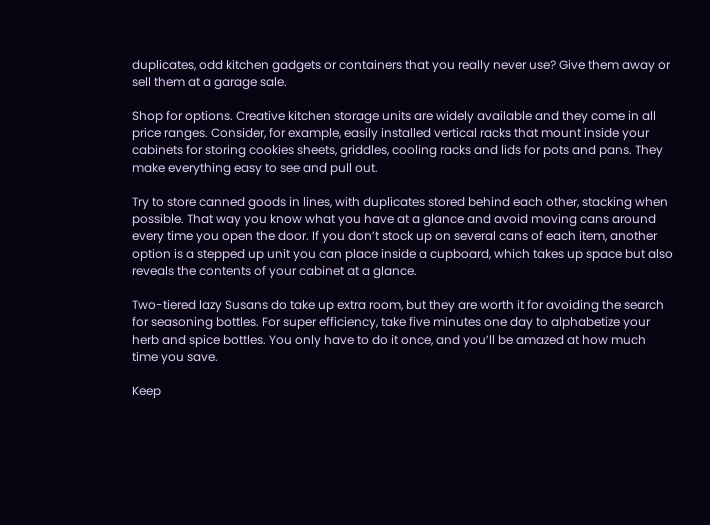duplicates, odd kitchen gadgets or containers that you really never use? Give them away or sell them at a garage sale.

Shop for options. Creative kitchen storage units are widely available and they come in all price ranges. Consider, for example, easily installed vertical racks that mount inside your cabinets for storing cookies sheets, griddles, cooling racks and lids for pots and pans. They make everything easy to see and pull out.

Try to store canned goods in lines, with duplicates stored behind each other, stacking when possible. That way you know what you have at a glance and avoid moving cans around every time you open the door. If you don’t stock up on several cans of each item, another option is a stepped up unit you can place inside a cupboard, which takes up space but also reveals the contents of your cabinet at a glance.

Two-tiered lazy Susans do take up extra room, but they are worth it for avoiding the search for seasoning bottles. For super efficiency, take five minutes one day to alphabetize your herb and spice bottles. You only have to do it once, and you’ll be amazed at how much time you save.

Keep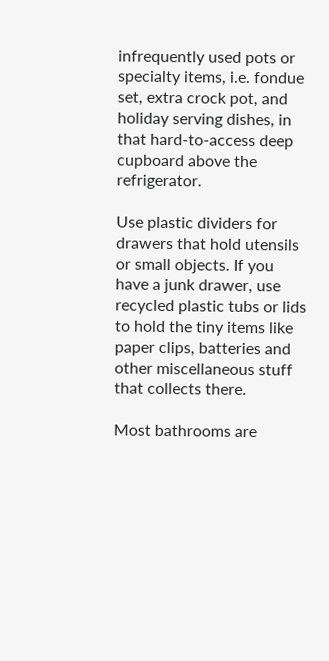infrequently used pots or specialty items, i.e. fondue set, extra crock pot, and holiday serving dishes, in that hard-to-access deep cupboard above the refrigerator.

Use plastic dividers for drawers that hold utensils or small objects. If you have a junk drawer, use recycled plastic tubs or lids to hold the tiny items like paper clips, batteries and other miscellaneous stuff that collects there.

Most bathrooms are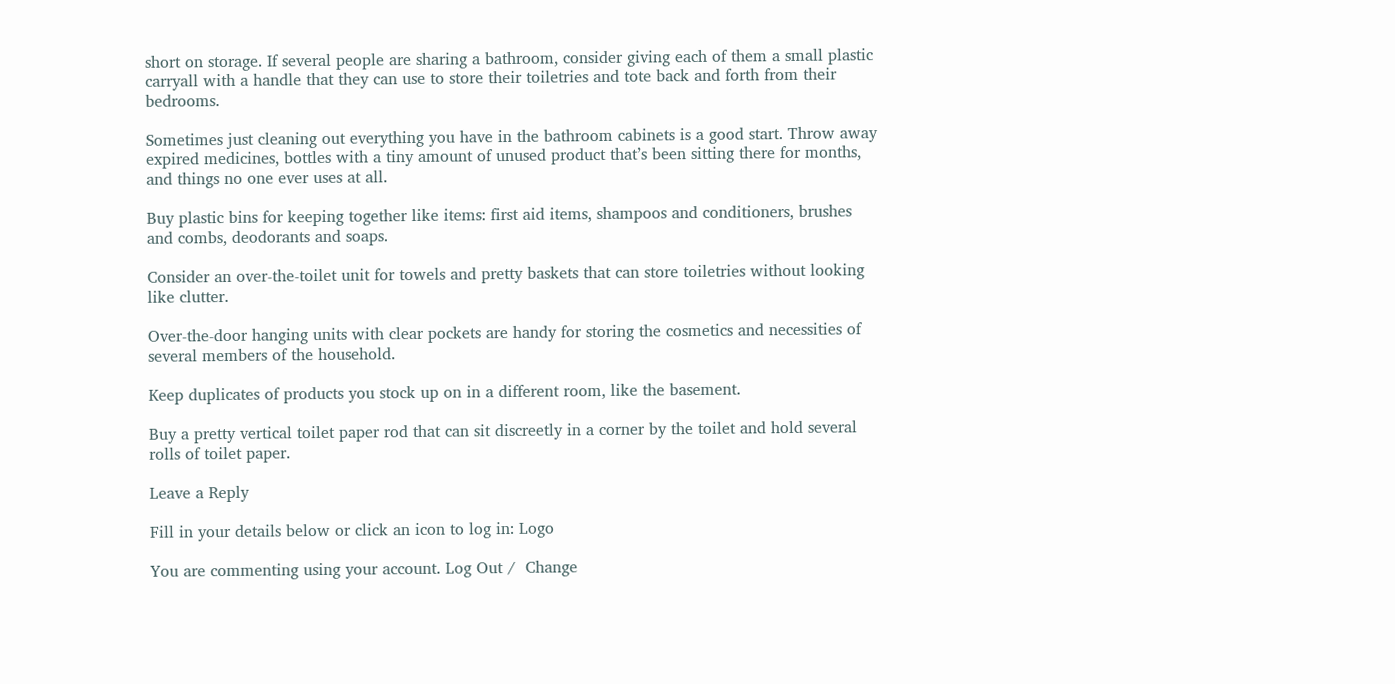short on storage. If several people are sharing a bathroom, consider giving each of them a small plastic carryall with a handle that they can use to store their toiletries and tote back and forth from their bedrooms.

Sometimes just cleaning out everything you have in the bathroom cabinets is a good start. Throw away expired medicines, bottles with a tiny amount of unused product that’s been sitting there for months, and things no one ever uses at all.

Buy plastic bins for keeping together like items: first aid items, shampoos and conditioners, brushes and combs, deodorants and soaps.

Consider an over-the-toilet unit for towels and pretty baskets that can store toiletries without looking like clutter.

Over-the-door hanging units with clear pockets are handy for storing the cosmetics and necessities of several members of the household.

Keep duplicates of products you stock up on in a different room, like the basement.

Buy a pretty vertical toilet paper rod that can sit discreetly in a corner by the toilet and hold several rolls of toilet paper.

Leave a Reply

Fill in your details below or click an icon to log in: Logo

You are commenting using your account. Log Out /  Change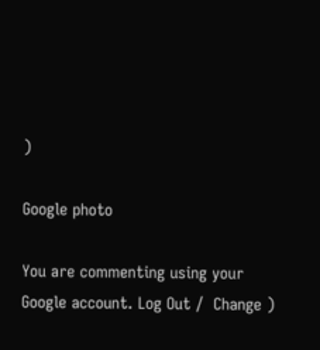)

Google photo

You are commenting using your Google account. Log Out /  Change )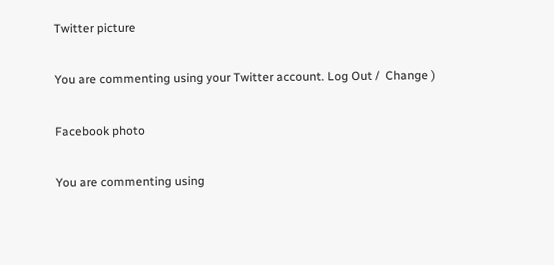Twitter picture

You are commenting using your Twitter account. Log Out /  Change )

Facebook photo

You are commenting using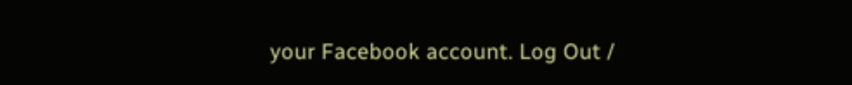your Facebook account. Log Out /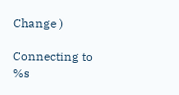Change )

Connecting to %s